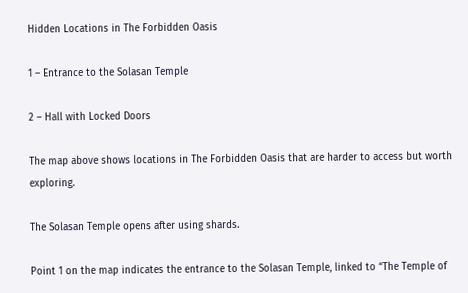Hidden Locations in The Forbidden Oasis

1 – Entrance to the Solasan Temple

2 – Hall with Locked Doors

The map above shows locations in The Forbidden Oasis that are harder to access but worth exploring.

The Solasan Temple opens after using shards.

Point 1 on the map indicates the entrance to the Solasan Temple, linked to “The Temple of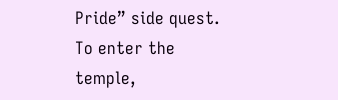Pride” side quest. To enter the temple,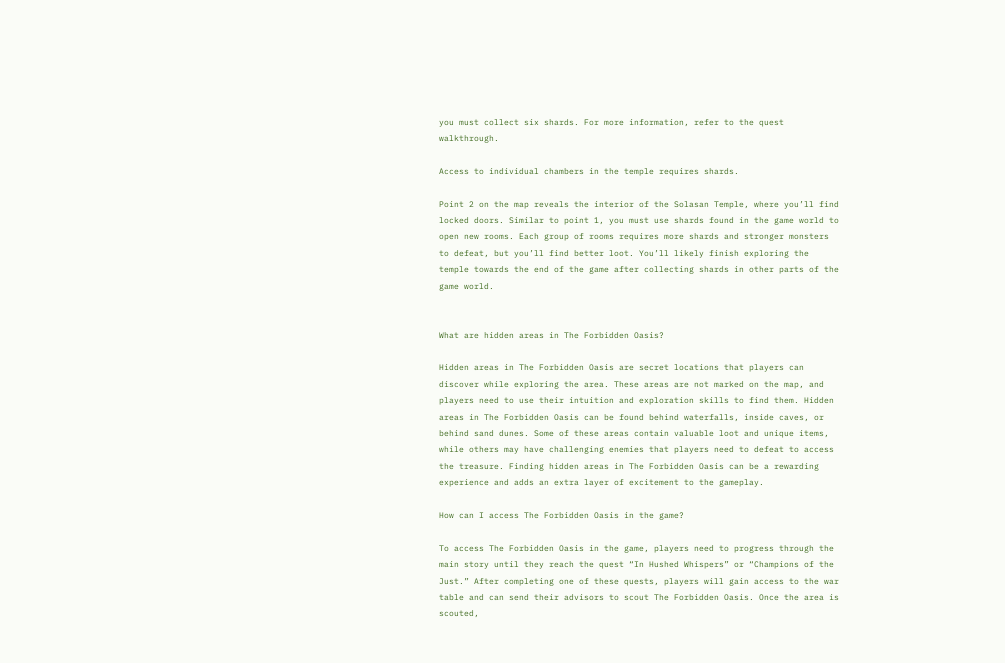you must collect six shards. For more information, refer to the quest walkthrough.

Access to individual chambers in the temple requires shards.

Point 2 on the map reveals the interior of the Solasan Temple, where you’ll find locked doors. Similar to point 1, you must use shards found in the game world to open new rooms. Each group of rooms requires more shards and stronger monsters to defeat, but you’ll find better loot. You’ll likely finish exploring the temple towards the end of the game after collecting shards in other parts of the game world.


What are hidden areas in The Forbidden Oasis?

Hidden areas in The Forbidden Oasis are secret locations that players can discover while exploring the area. These areas are not marked on the map, and players need to use their intuition and exploration skills to find them. Hidden areas in The Forbidden Oasis can be found behind waterfalls, inside caves, or behind sand dunes. Some of these areas contain valuable loot and unique items, while others may have challenging enemies that players need to defeat to access the treasure. Finding hidden areas in The Forbidden Oasis can be a rewarding experience and adds an extra layer of excitement to the gameplay.

How can I access The Forbidden Oasis in the game?

To access The Forbidden Oasis in the game, players need to progress through the main story until they reach the quest “In Hushed Whispers” or “Champions of the Just.” After completing one of these quests, players will gain access to the war table and can send their advisors to scout The Forbidden Oasis. Once the area is scouted,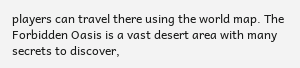players can travel there using the world map. The Forbidden Oasis is a vast desert area with many secrets to discover,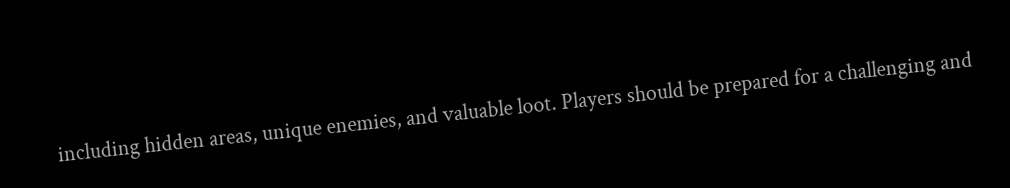including hidden areas, unique enemies, and valuable loot. Players should be prepared for a challenging and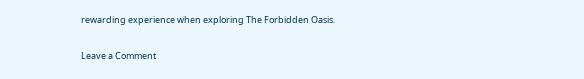rewarding experience when exploring The Forbidden Oasis.

Leave a Comment